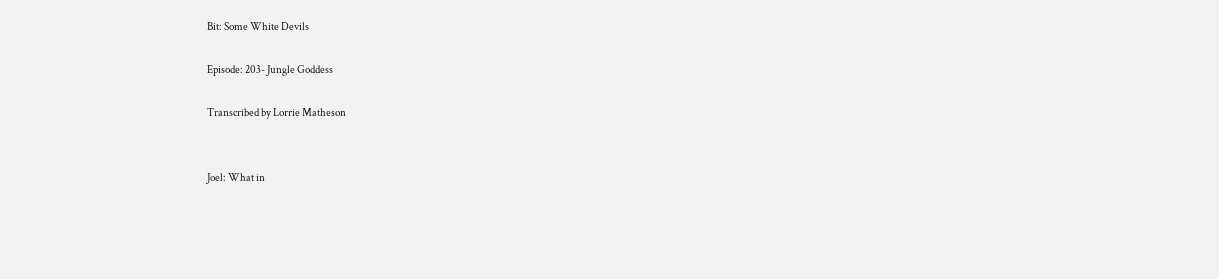Bit: Some White Devils

Episode: 203- Jungle Goddess

Transcribed by Lorrie Matheson


Joel: What in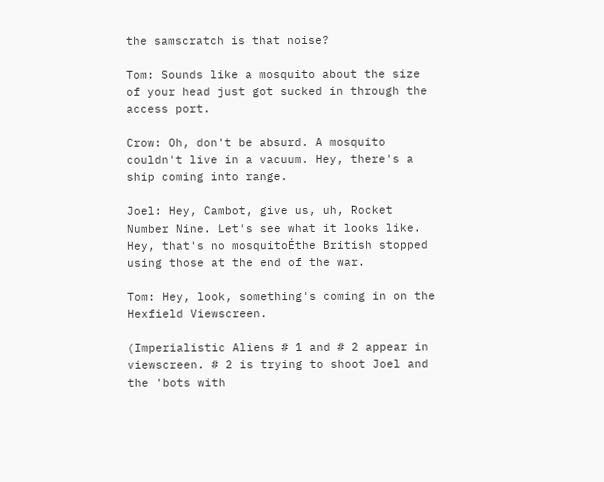the samscratch is that noise?

Tom: Sounds like a mosquito about the size of your head just got sucked in through the access port.

Crow: Oh, don't be absurd. A mosquito couldn't live in a vacuum. Hey, there's a ship coming into range.

Joel: Hey, Cambot, give us, uh, Rocket Number Nine. Let's see what it looks like. Hey, that's no mosquitoÉthe British stopped using those at the end of the war.

Tom: Hey, look, something's coming in on the Hexfield Viewscreen.

(Imperialistic Aliens # 1 and # 2 appear in viewscreen. # 2 is trying to shoot Joel and the 'bots with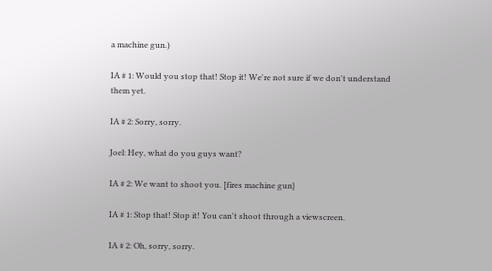a machine gun.)

IA # 1: Would you stop that! Stop it! We're not sure if we don't understand them yet.

IA # 2: Sorry, sorry.

Joel: Hey, what do you guys want?

IA # 2: We want to shoot you. [fires machine gun}

IA # 1: Stop that! Stop it! You can't shoot through a viewscreen.

IA # 2: Oh, sorry, sorry.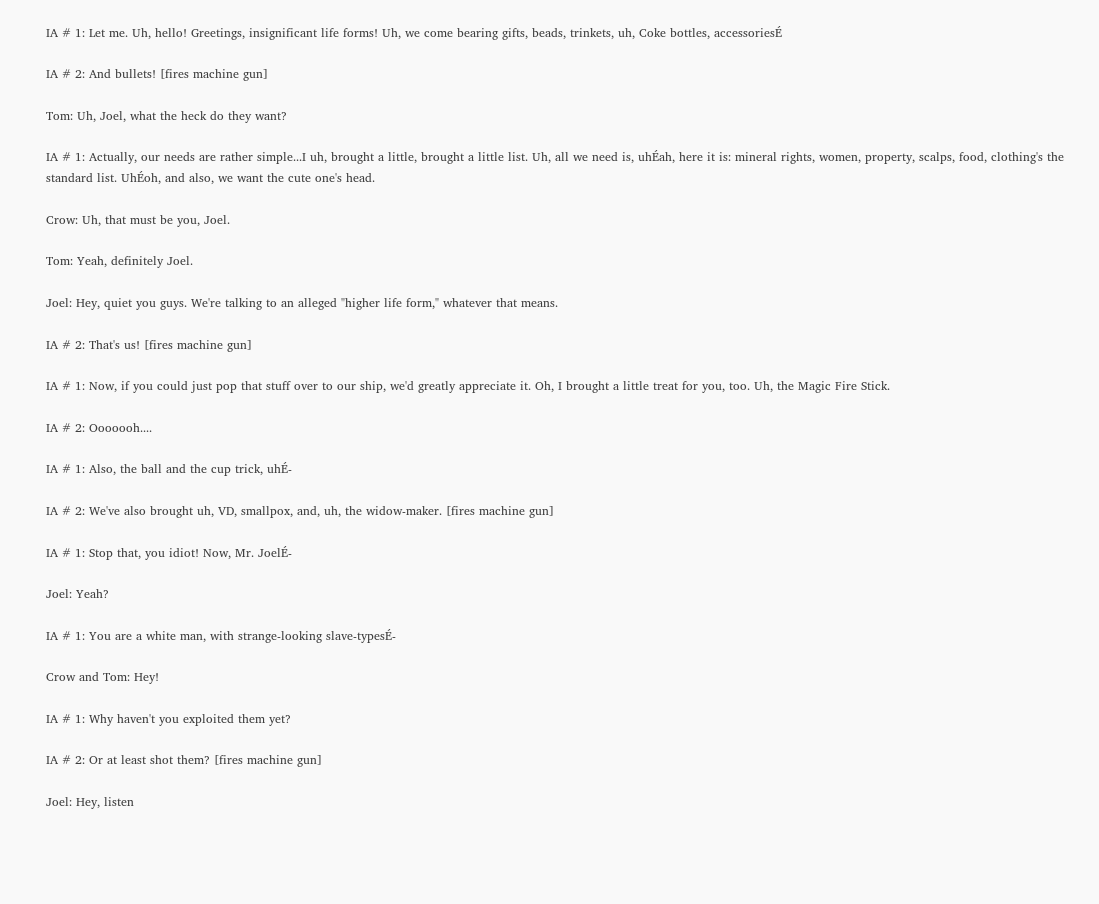IA # 1: Let me. Uh, hello! Greetings, insignificant life forms! Uh, we come bearing gifts, beads, trinkets, uh, Coke bottles, accessoriesÉ

IA # 2: And bullets! [fires machine gun]

Tom: Uh, Joel, what the heck do they want?

IA # 1: Actually, our needs are rather simple...I uh, brought a little, brought a little list. Uh, all we need is, uhÉah, here it is: mineral rights, women, property, scalps, food, clothing's the standard list. UhÉoh, and also, we want the cute one's head.

Crow: Uh, that must be you, Joel.

Tom: Yeah, definitely Joel.

Joel: Hey, quiet you guys. We're talking to an alleged "higher life form," whatever that means.

IA # 2: That's us! [fires machine gun]

IA # 1: Now, if you could just pop that stuff over to our ship, we'd greatly appreciate it. Oh, I brought a little treat for you, too. Uh, the Magic Fire Stick.

IA # 2: Ooooooh....

IA # 1: Also, the ball and the cup trick, uhÉ-

IA # 2: We've also brought uh, VD, smallpox, and, uh, the widow-maker. [fires machine gun]

IA # 1: Stop that, you idiot! Now, Mr. JoelÉ-

Joel: Yeah?

IA # 1: You are a white man, with strange-looking slave-typesÉ-

Crow and Tom: Hey!

IA # 1: Why haven't you exploited them yet?

IA # 2: Or at least shot them? [fires machine gun]

Joel: Hey, listen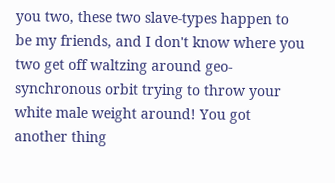you two, these two slave-types happen to be my friends, and I don't know where you two get off waltzing around geo-synchronous orbit trying to throw your white male weight around! You got another thing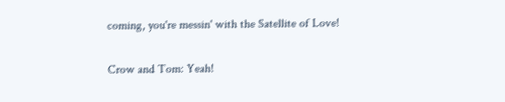coming, you're messin' with the Satellite of Love!

Crow and Tom: Yeah!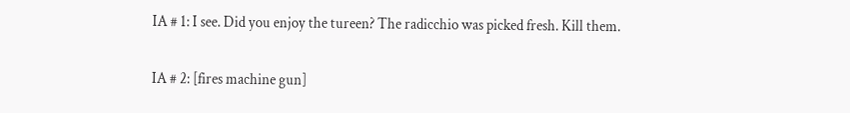IA # 1: I see. Did you enjoy the tureen? The radicchio was picked fresh. Kill them.

IA # 2: [fires machine gun]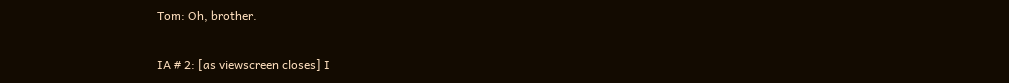Tom: Oh, brother.

IA # 2: [as viewscreen closes] I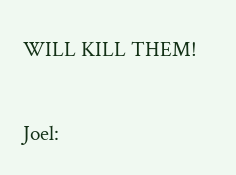WILL KILL THEM!

Joel: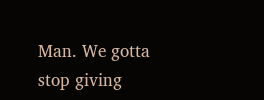Man. We gotta stop giving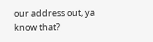our address out, ya know that?